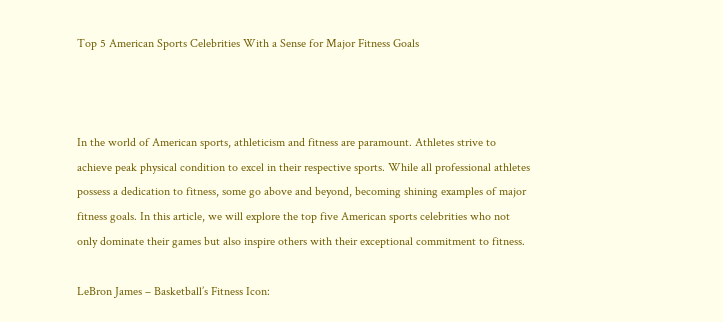Top 5 American Sports Celebrities With a Sense for Major Fitness Goals



In the world of American sports, athleticism and fitness are paramount. Athletes strive to achieve peak physical condition to excel in their respective sports. While all professional athletes possess a dedication to fitness, some go above and beyond, becoming shining examples of major fitness goals. In this article, we will explore the top five American sports celebrities who not only dominate their games but also inspire others with their exceptional commitment to fitness.

LeBron James – Basketball’s Fitness Icon: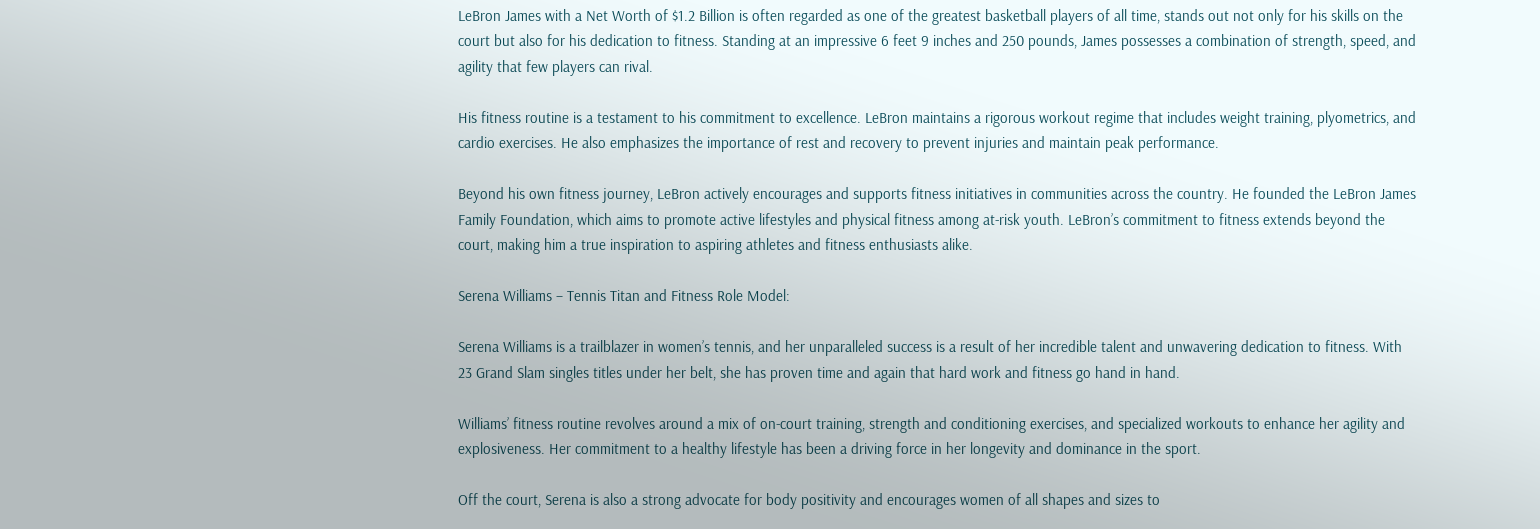LeBron James with a Net Worth of $1.2 Billion is often regarded as one of the greatest basketball players of all time, stands out not only for his skills on the court but also for his dedication to fitness. Standing at an impressive 6 feet 9 inches and 250 pounds, James possesses a combination of strength, speed, and agility that few players can rival.

His fitness routine is a testament to his commitment to excellence. LeBron maintains a rigorous workout regime that includes weight training, plyometrics, and cardio exercises. He also emphasizes the importance of rest and recovery to prevent injuries and maintain peak performance.

Beyond his own fitness journey, LeBron actively encourages and supports fitness initiatives in communities across the country. He founded the LeBron James Family Foundation, which aims to promote active lifestyles and physical fitness among at-risk youth. LeBron’s commitment to fitness extends beyond the court, making him a true inspiration to aspiring athletes and fitness enthusiasts alike.

Serena Williams – Tennis Titan and Fitness Role Model:

Serena Williams is a trailblazer in women’s tennis, and her unparalleled success is a result of her incredible talent and unwavering dedication to fitness. With 23 Grand Slam singles titles under her belt, she has proven time and again that hard work and fitness go hand in hand.

Williams’ fitness routine revolves around a mix of on-court training, strength and conditioning exercises, and specialized workouts to enhance her agility and explosiveness. Her commitment to a healthy lifestyle has been a driving force in her longevity and dominance in the sport.

Off the court, Serena is also a strong advocate for body positivity and encourages women of all shapes and sizes to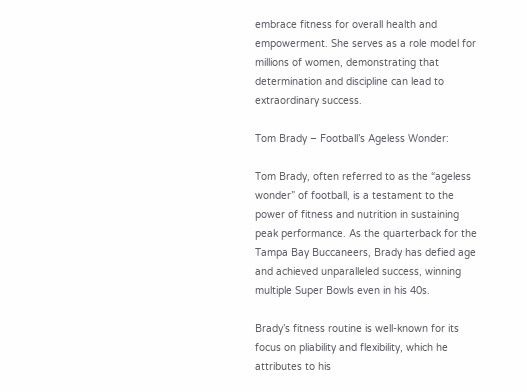embrace fitness for overall health and empowerment. She serves as a role model for millions of women, demonstrating that determination and discipline can lead to extraordinary success.

Tom Brady – Football’s Ageless Wonder:

Tom Brady, often referred to as the “ageless wonder” of football, is a testament to the power of fitness and nutrition in sustaining peak performance. As the quarterback for the Tampa Bay Buccaneers, Brady has defied age and achieved unparalleled success, winning multiple Super Bowls even in his 40s.

Brady’s fitness routine is well-known for its focus on pliability and flexibility, which he attributes to his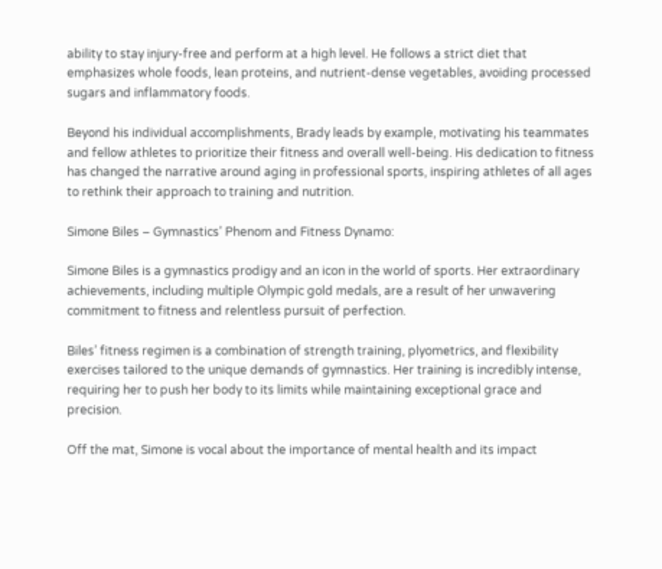ability to stay injury-free and perform at a high level. He follows a strict diet that emphasizes whole foods, lean proteins, and nutrient-dense vegetables, avoiding processed sugars and inflammatory foods.

Beyond his individual accomplishments, Brady leads by example, motivating his teammates and fellow athletes to prioritize their fitness and overall well-being. His dedication to fitness has changed the narrative around aging in professional sports, inspiring athletes of all ages to rethink their approach to training and nutrition.

Simone Biles – Gymnastics’ Phenom and Fitness Dynamo:

Simone Biles is a gymnastics prodigy and an icon in the world of sports. Her extraordinary achievements, including multiple Olympic gold medals, are a result of her unwavering commitment to fitness and relentless pursuit of perfection.

Biles’ fitness regimen is a combination of strength training, plyometrics, and flexibility exercises tailored to the unique demands of gymnastics. Her training is incredibly intense, requiring her to push her body to its limits while maintaining exceptional grace and precision.

Off the mat, Simone is vocal about the importance of mental health and its impact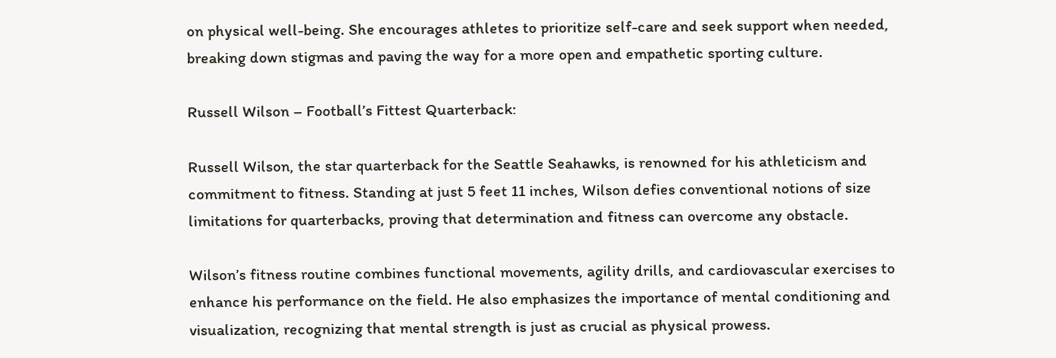on physical well-being. She encourages athletes to prioritize self-care and seek support when needed, breaking down stigmas and paving the way for a more open and empathetic sporting culture.

Russell Wilson – Football’s Fittest Quarterback:

Russell Wilson, the star quarterback for the Seattle Seahawks, is renowned for his athleticism and commitment to fitness. Standing at just 5 feet 11 inches, Wilson defies conventional notions of size limitations for quarterbacks, proving that determination and fitness can overcome any obstacle.

Wilson’s fitness routine combines functional movements, agility drills, and cardiovascular exercises to enhance his performance on the field. He also emphasizes the importance of mental conditioning and visualization, recognizing that mental strength is just as crucial as physical prowess.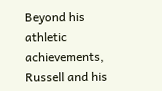Beyond his athletic achievements, Russell and his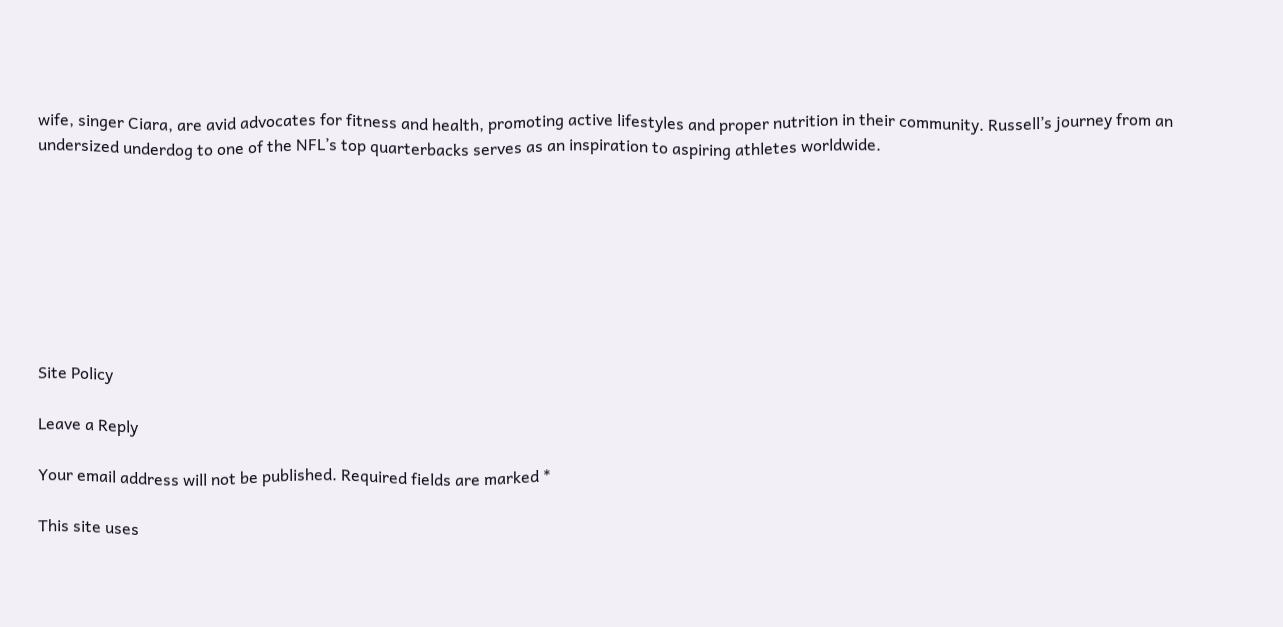wife, singer Ciara, are avid advocates for fitness and health, promoting active lifestyles and proper nutrition in their community. Russell’s journey from an undersized underdog to one of the NFL’s top quarterbacks serves as an inspiration to aspiring athletes worldwide.








Site Policy

Leave a Reply

Your email address will not be published. Required fields are marked *

This site uses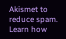Akismet to reduce spam. Learn how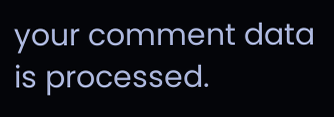your comment data is processed.